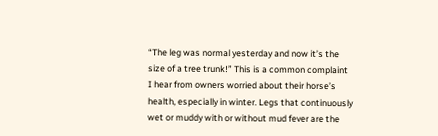“The leg was normal yesterday and now it’s the size of a tree trunk!” This is a common complaint I hear from owners worried about their horse’s health, especially in winter. Legs that continuously wet or muddy with or without mud fever are the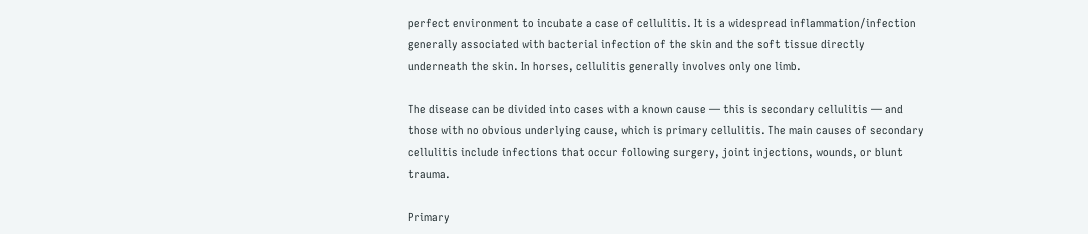perfect environment to incubate a case of cellulitis. It is a widespread inflammation/infection generally associated with bacterial infection of the skin and the soft tissue directly underneath the skin. In horses, cellulitis generally involves only one limb.

The disease can be divided into cases with a known cause — this is secondary cellulitis — and those with no obvious underlying cause, which is primary cellulitis. The main causes of secondary cellulitis include infections that occur following surgery, joint injections, wounds, or blunt trauma.

Primary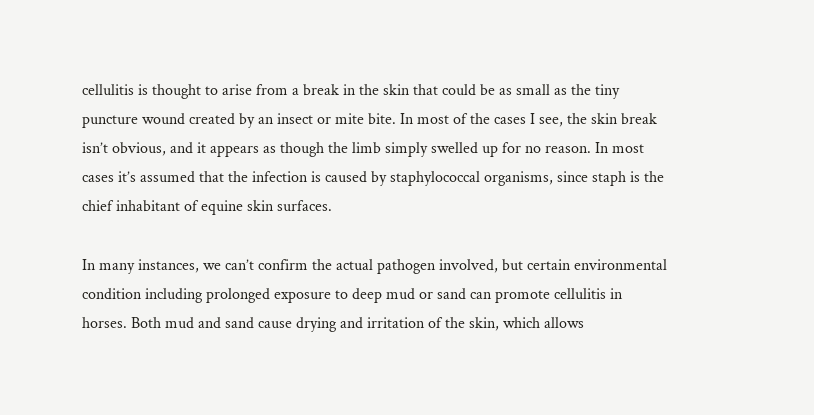cellulitis is thought to arise from a break in the skin that could be as small as the tiny puncture wound created by an insect or mite bite. In most of the cases I see, the skin break isn’t obvious, and it appears as though the limb simply swelled up for no reason. In most cases it’s assumed that the infection is caused by staphylococcal organisms, since staph is the chief inhabitant of equine skin surfaces.

In many instances, we can’t confirm the actual pathogen involved, but certain environmental condition including prolonged exposure to deep mud or sand can promote cellulitis in horses. Both mud and sand cause drying and irritation of the skin, which allows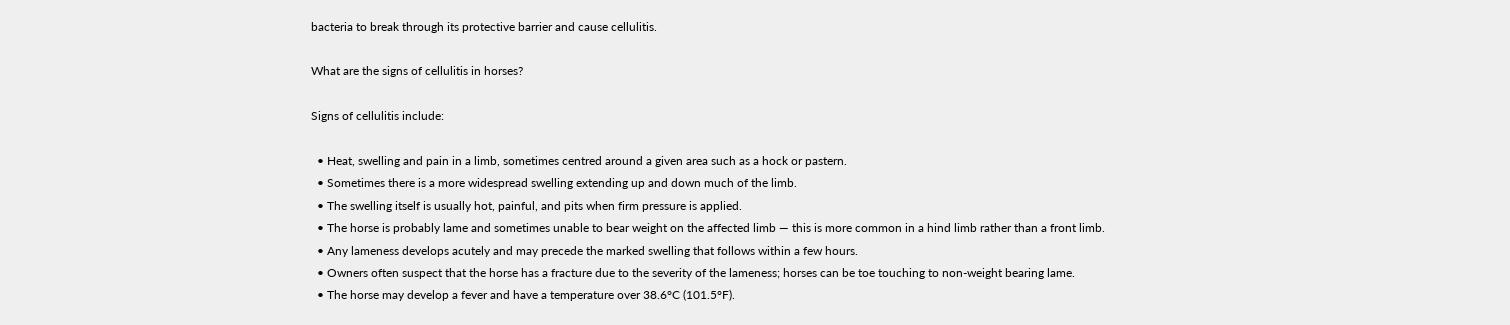bacteria to break through its protective barrier and cause cellulitis.

What are the signs of cellulitis in horses?

Signs of cellulitis include:

  • Heat, swelling and pain in a limb, sometimes centred around a given area such as a hock or pastern.
  • Sometimes there is a more widespread swelling extending up and down much of the limb.
  • The swelling itself is usually hot, painful, and pits when firm pressure is applied.
  • The horse is probably lame and sometimes unable to bear weight on the affected limb — this is more common in a hind limb rather than a front limb.
  • Any lameness develops acutely and may precede the marked swelling that follows within a few hours.
  • Owners often suspect that the horse has a fracture due to the severity of the lameness; horses can be toe touching to non-weight bearing lame.
  • The horse may develop a fever and have a temperature over 38.6°C (101.5°F).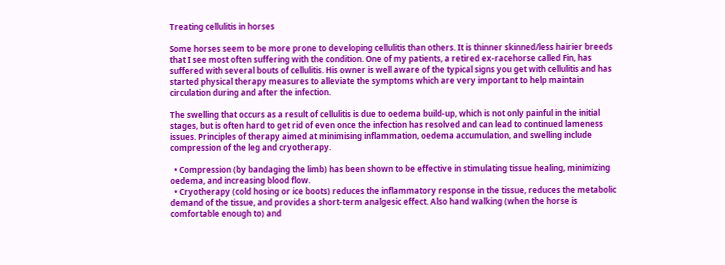Treating cellulitis in horses

Some horses seem to be more prone to developing cellulitis than others. It is thinner skinned/less hairier breeds that I see most often suffering with the condition. One of my patients, a retired ex-racehorse called Fin, has suffered with several bouts of cellulitis. His owner is well aware of the typical signs you get with cellulitis and has started physical therapy measures to alleviate the symptoms which are very important to help maintain circulation during and after the infection.

The swelling that occurs as a result of cellulitis is due to oedema build-up, which is not only painful in the initial stages, but is often hard to get rid of even once the infection has resolved and can lead to continued lameness issues. Principles of therapy aimed at minimising inflammation, oedema accumulation, and swelling include compression of the leg and cryotherapy.

  • Compression (by bandaging the limb) has been shown to be effective in stimulating tissue healing, minimizing oedema, and increasing blood flow.
  • Cryotherapy (cold hosing or ice boots) reduces the inflammatory response in the tissue, reduces the metabolic demand of the tissue, and provides a short-term analgesic effect. Also hand walking (when the horse is comfortable enough to) and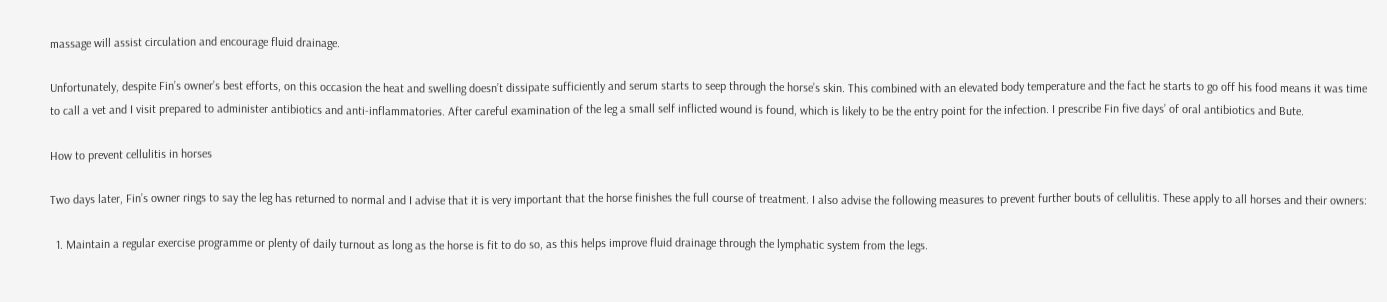massage will assist circulation and encourage fluid drainage.

Unfortunately, despite Fin’s owner’s best efforts, on this occasion the heat and swelling doesn’t dissipate sufficiently and serum starts to seep through the horse’s skin. This combined with an elevated body temperature and the fact he starts to go off his food means it was time to call a vet and I visit prepared to administer antibiotics and anti-inflammatories. After careful examination of the leg a small self inflicted wound is found, which is likely to be the entry point for the infection. I prescribe Fin five days’ of oral antibiotics and Bute.

How to prevent cellulitis in horses

Two days later, Fin’s owner rings to say the leg has returned to normal and I advise that it is very important that the horse finishes the full course of treatment. I also advise the following measures to prevent further bouts of cellulitis. These apply to all horses and their owners:

  1. Maintain a regular exercise programme or plenty of daily turnout as long as the horse is fit to do so, as this helps improve fluid drainage through the lymphatic system from the legs.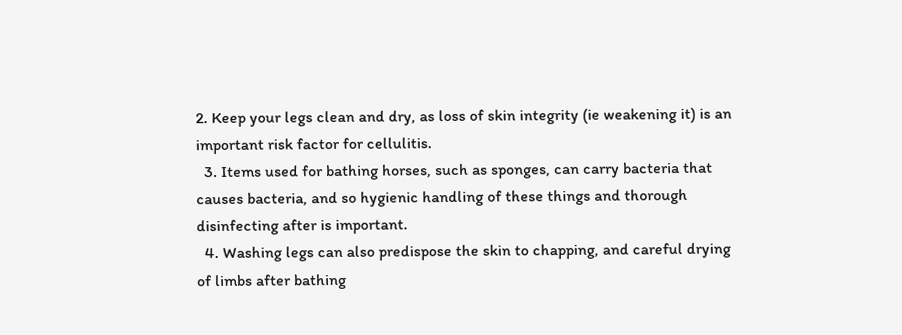2. Keep your legs clean and dry, as loss of skin integrity (ie weakening it) is an important risk factor for cellulitis.
  3. Items used for bathing horses, such as sponges, can carry bacteria that causes bacteria, and so hygienic handling of these things and thorough disinfecting after is important.
  4. Washing legs can also predispose the skin to chapping, and careful drying of limbs after bathing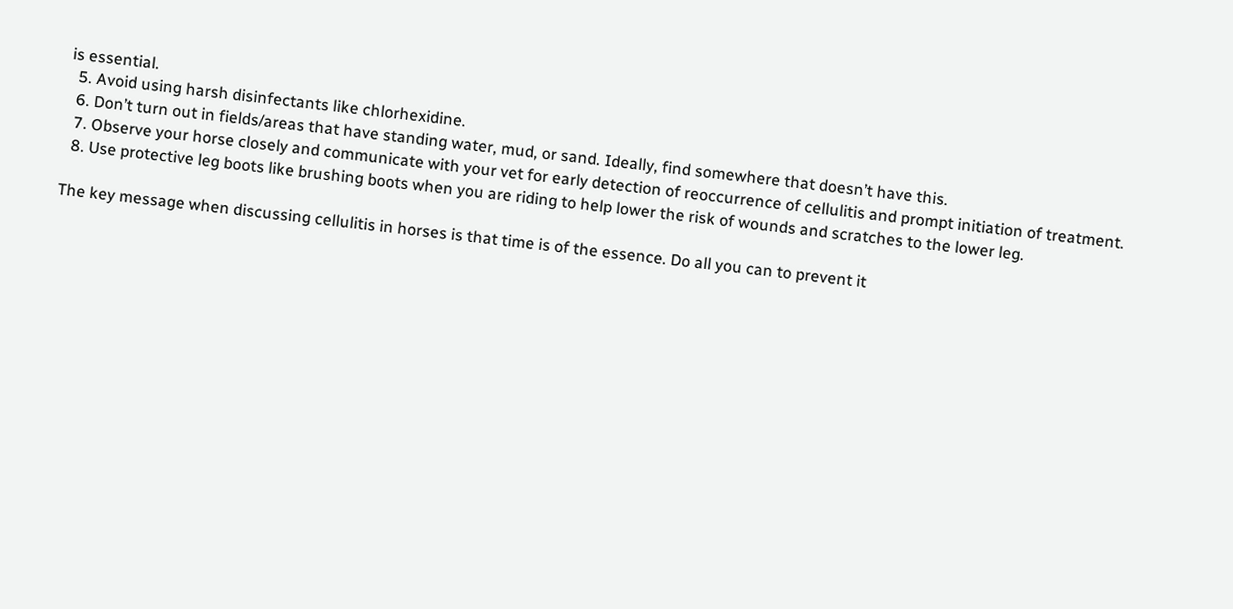is essential.
  5. Avoid using harsh disinfectants like chlorhexidine.
  6. Don’t turn out in fields/areas that have standing water, mud, or sand. Ideally, find somewhere that doesn’t have this.
  7. Observe your horse closely and communicate with your vet for early detection of reoccurrence of cellulitis and prompt initiation of treatment.
  8. Use protective leg boots like brushing boots when you are riding to help lower the risk of wounds and scratches to the lower leg.

The key message when discussing cellulitis in horses is that time is of the essence. Do all you can to prevent it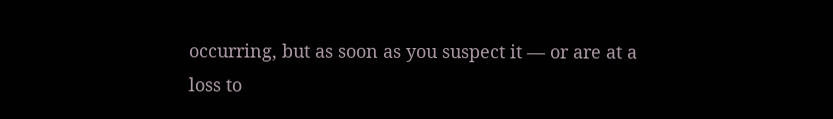occurring, but as soon as you suspect it — or are at a loss to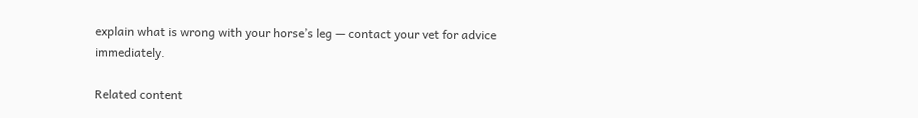explain what is wrong with your horse’s leg — contact your vet for advice immediately.

Related content